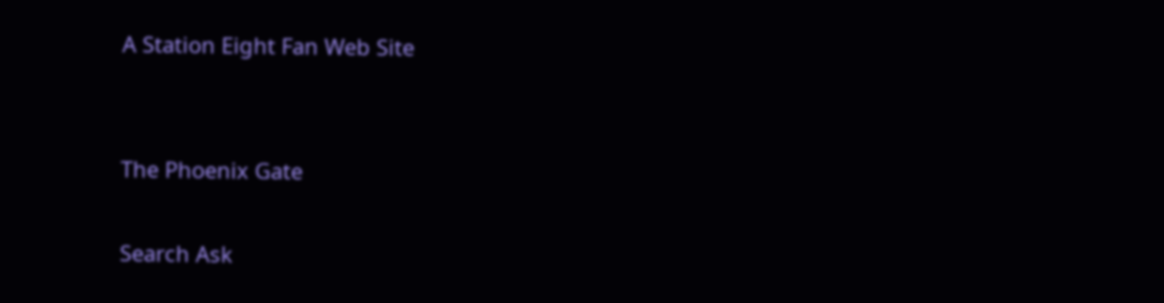A Station Eight Fan Web Site


The Phoenix Gate

Search Ask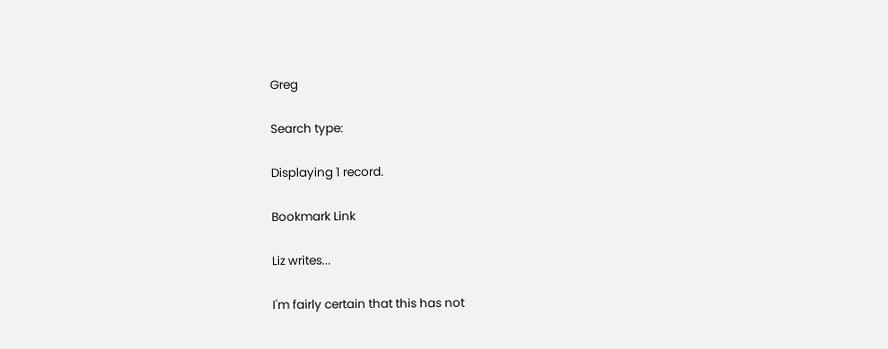Greg

Search type:

Displaying 1 record.

Bookmark Link

Liz writes...

I'm fairly certain that this has not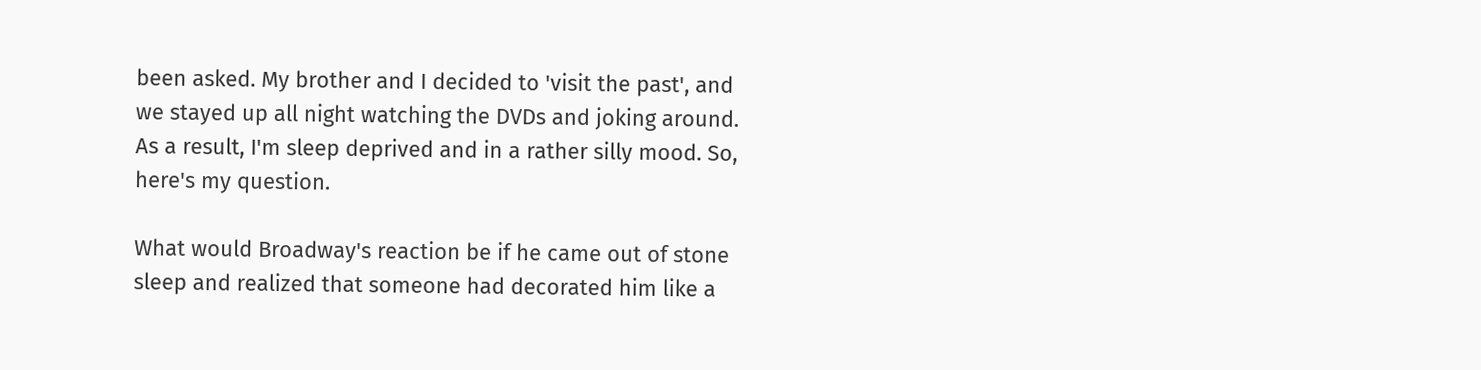been asked. My brother and I decided to 'visit the past', and we stayed up all night watching the DVDs and joking around. As a result, I'm sleep deprived and in a rather silly mood. So, here's my question.

What would Broadway's reaction be if he came out of stone sleep and realized that someone had decorated him like a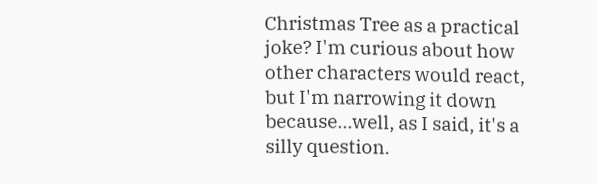Christmas Tree as a practical joke? I'm curious about how other characters would react, but I'm narrowing it down because...well, as I said, it's a silly question.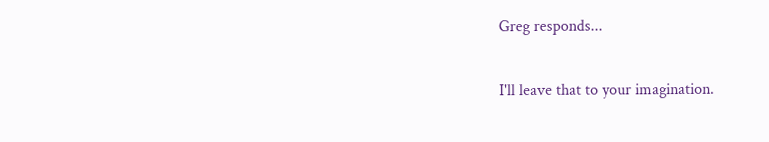Greg responds...

I'll leave that to your imagination.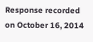Response recorded on October 16, 2014